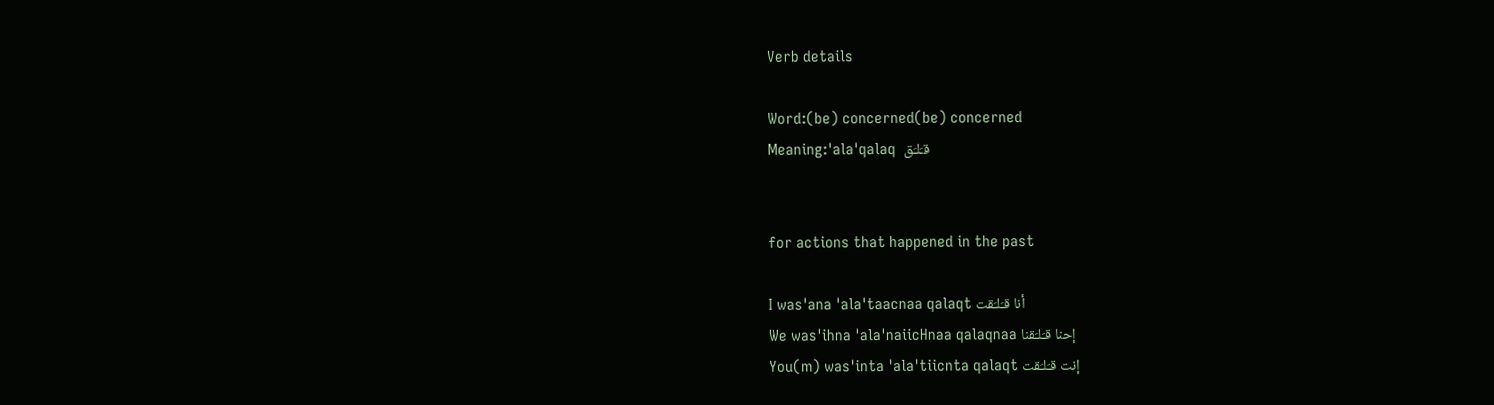Verb details

Word:(be) concerned(be) concerned
Meaning:'ala'qalaq  قـَلـَق


for actions that happened in the past

I was'ana 'ala'taacnaa qalaqt أنا قـَلـَقت
We was'ihna 'ala'naiicHnaa qalaqnaa إحنا قـَلـَقنا
You(m) was'inta 'ala'tiicnta qalaqt إنت قـَلـَقت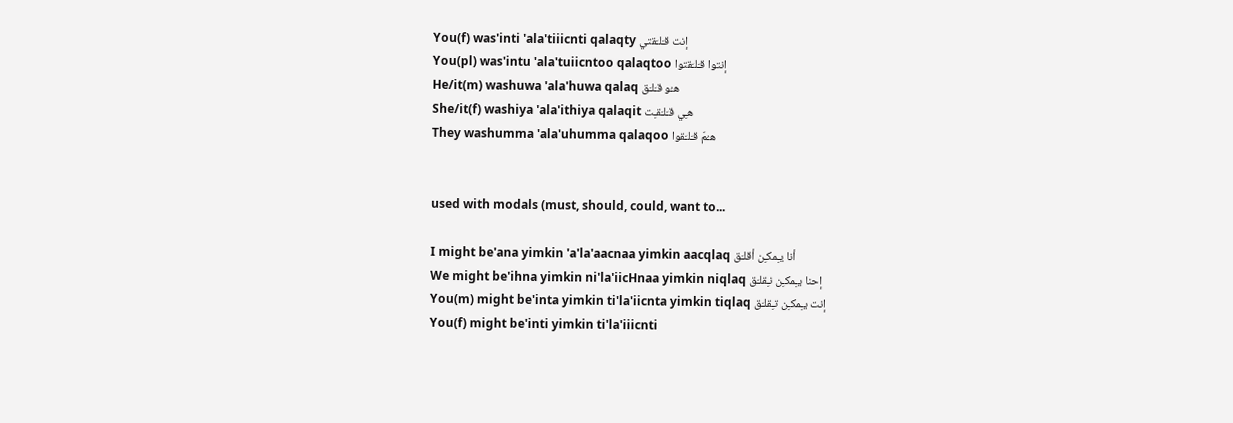You(f) was'inti 'ala'tiiicnti qalaqty إنت قـَلـَقتي
You(pl) was'intu 'ala'tuiicntoo qalaqtoo إنتوا قـَلـَقتوا
He/it(m) washuwa 'ala'huwa qalaq هـُو قـَلـَق
She/it(f) washiya 'ala'ithiya qalaqit هـِي قـَلـَقـِت
They washumma 'ala'uhumma qalaqoo هـُمّ قـَلـَقوا


used with modals (must, should, could, want to...

I might be'ana yimkin 'a'la'aacnaa yimkin aacqlaq أنا يـِمكـِن أقلـَق
We might be'ihna yimkin ni'la'iicHnaa yimkin niqlaq إحنا يـِمكـِن نـِقلـَق
You(m) might be'inta yimkin ti'la'iicnta yimkin tiqlaq إنت يـِمكـِن تـِقلـَق
You(f) might be'inti yimkin ti'la'iiicnti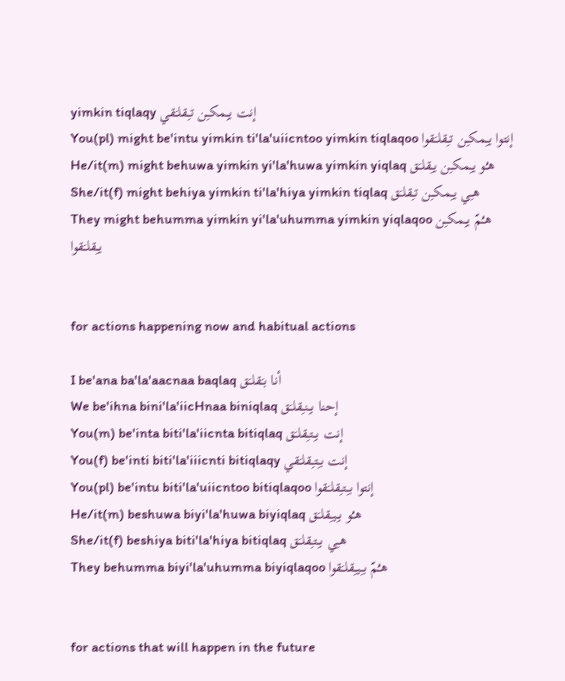yimkin tiqlaqy إنت يـِمكـِن تـِقلـَقي
You(pl) might be'intu yimkin ti'la'uiicntoo yimkin tiqlaqoo إنتوا يـِمكـِن تـِقلـَقوا
He/it(m) might behuwa yimkin yi'la'huwa yimkin yiqlaq هـُو يـِمكـِن يـِقلـَق
She/it(f) might behiya yimkin ti'la'hiya yimkin tiqlaq هـِي يـِمكـِن تـِقلـَق
They might behumma yimkin yi'la'uhumma yimkin yiqlaqoo هـُمّ يـِمكـِن يـِقلـَقوا


for actions happening now and habitual actions

I be'ana ba'la'aacnaa baqlaq أنا بـَقلـَق
We be'ihna bini'la'iicHnaa biniqlaq إحنا بـِنـِقلـَق
You(m) be'inta biti'la'iicnta bitiqlaq إنت بـِتـِقلـَق
You(f) be'inti biti'la'iiicnti bitiqlaqy إنت بـِتـِقلـَقي
You(pl) be'intu biti'la'uiicntoo bitiqlaqoo إنتوا بـِتـِقلـَقوا
He/it(m) beshuwa biyi'la'huwa biyiqlaq هـُو بـِيـِقلـَق
She/it(f) beshiya biti'la'hiya bitiqlaq هـِي بـِتـِقلـَق
They behumma biyi'la'uhumma biyiqlaqoo هـُمّ بـِيـِقلـَقوا


for actions that will happen in the future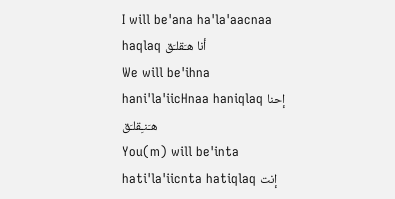I will be'ana ha'la'aacnaa haqlaq أنا هـَقلـَق
We will be'ihna hani'la'iicHnaa haniqlaq إحنا هـَنـِقلـَق
You(m) will be'inta hati'la'iicnta hatiqlaq إنت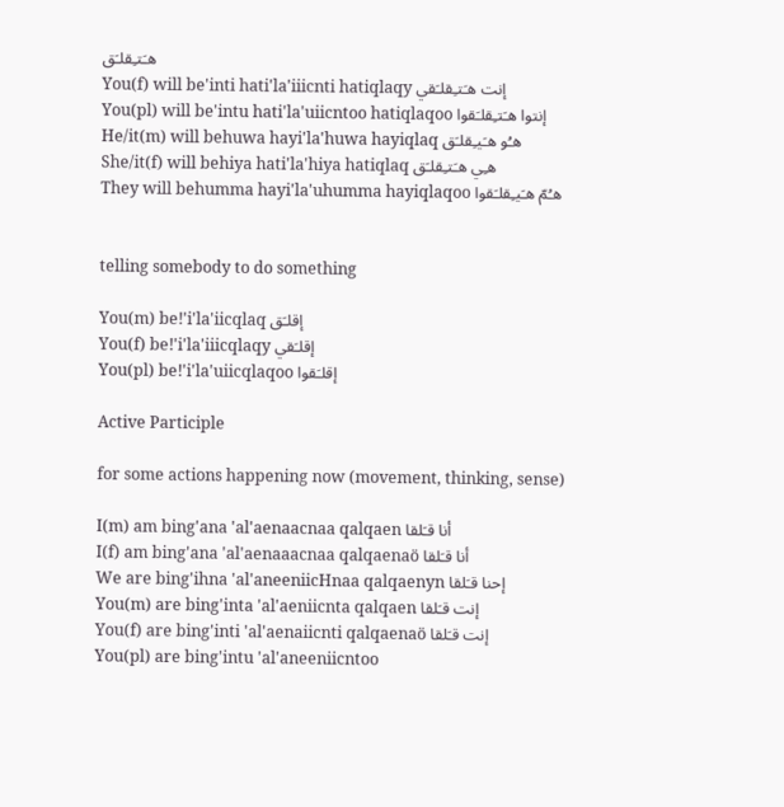هـَتـِقلـَق
You(f) will be'inti hati'la'iiicnti hatiqlaqy إنت هـَتـِقلـَقي
You(pl) will be'intu hati'la'uiicntoo hatiqlaqoo إنتوا هـَتـِقلـَقوا
He/it(m) will behuwa hayi'la'huwa hayiqlaq هـُو هـَيـِقلـَق
She/it(f) will behiya hati'la'hiya hatiqlaq هـِي هـَتـِقلـَق
They will behumma hayi'la'uhumma hayiqlaqoo هـُمّ هـَيـِقلـَقوا


telling somebody to do something

You(m) be!'i'la'iicqlaq إقلـَق
You(f) be!'i'la'iiicqlaqy إقلـَقي
You(pl) be!'i'la'uiicqlaqoo إقلـَقوا

Active Participle

for some actions happening now (movement, thinking, sense)

I(m) am bing'ana 'al'aenaacnaa qalqaen أنا قـَلقا
I(f) am bing'ana 'al'aenaaacnaa qalqaenaö أنا قـَلقا
We are bing'ihna 'al'aneeniicHnaa qalqaenyn إحنا قـَلقا
You(m) are bing'inta 'al'aeniicnta qalqaen إنت قـَلقا
You(f) are bing'inti 'al'aenaiicnti qalqaenaö إنت قـَلقا
You(pl) are bing'intu 'al'aneeniicntoo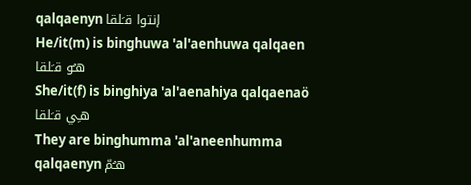qalqaenyn إنتوا قـَلقا
He/it(m) is binghuwa 'al'aenhuwa qalqaen هـُو قـَلقا
She/it(f) is binghiya 'al'aenahiya qalqaenaö هـِي قـَلقا
They are binghumma 'al'aneenhumma qalqaenyn هـُمّ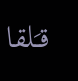قـَلقا